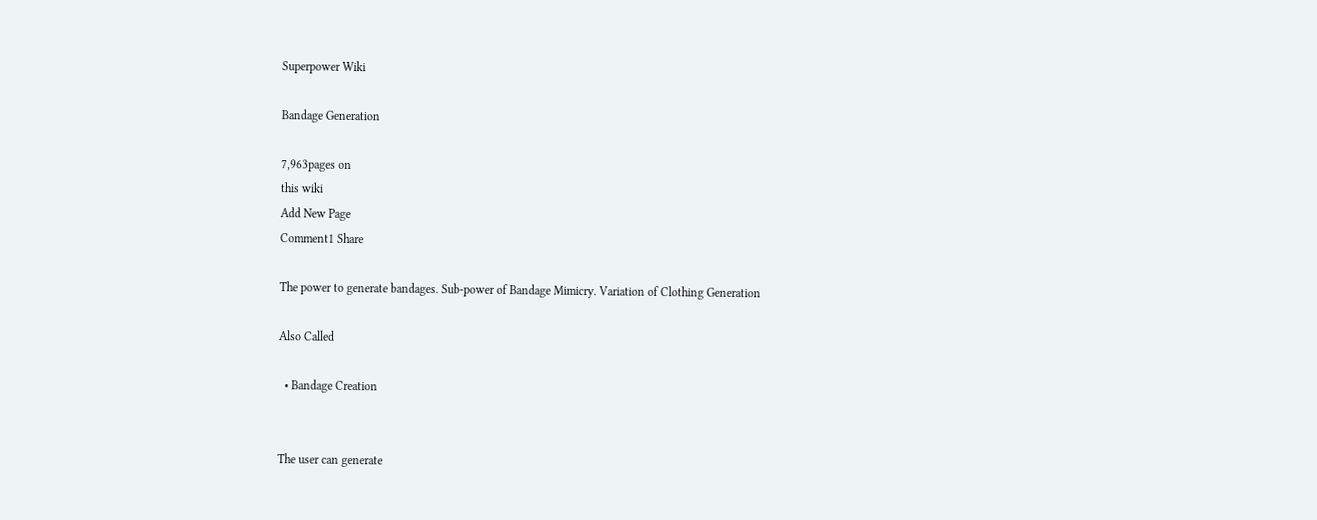Superpower Wiki

Bandage Generation

7,963pages on
this wiki
Add New Page
Comment1 Share

The power to generate bandages. Sub-power of Bandage Mimicry. Variation of Clothing Generation

Also Called

  • Bandage Creation


The user can generate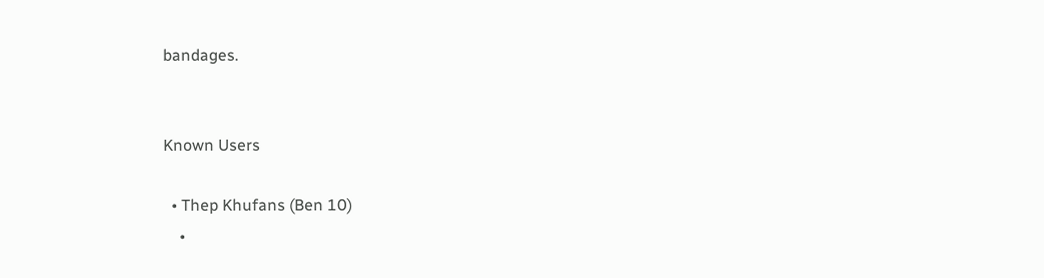bandages.


Known Users

  • Thep Khufans (Ben 10)
    •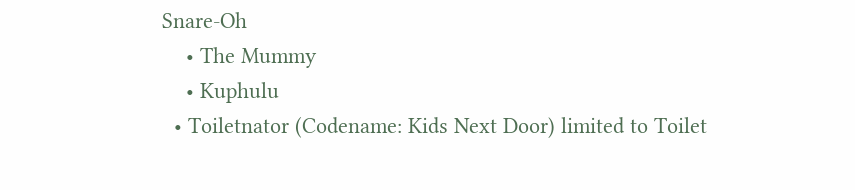Snare-Oh
    • The Mummy
    • Kuphulu
  • Toiletnator (Codename: Kids Next Door) limited to Toilet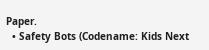Paper.
  • Safety Bots (Codename: Kids Next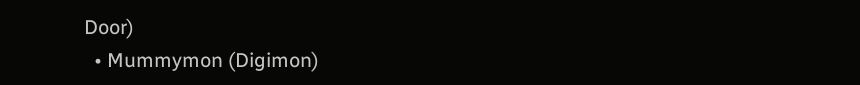Door)
  • Mummymon (Digimon)